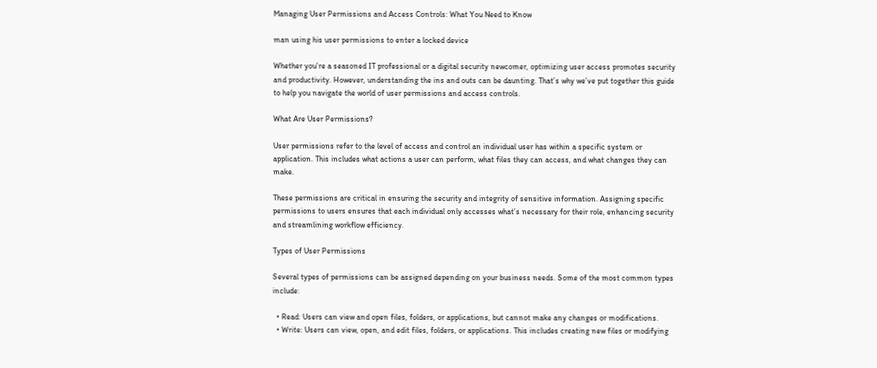Managing User Permissions and Access Controls: What You Need to Know

man using his user permissions to enter a locked device

Whether you’re a seasoned IT professional or a digital security newcomer, optimizing user access promotes security and productivity. However, understanding the ins and outs can be daunting. That’s why we’ve put together this guide to help you navigate the world of user permissions and access controls.

What Are User Permissions?

User permissions refer to the level of access and control an individual user has within a specific system or application. This includes what actions a user can perform, what files they can access, and what changes they can make.

These permissions are critical in ensuring the security and integrity of sensitive information. Assigning specific permissions to users ensures that each individual only accesses what’s necessary for their role, enhancing security and streamlining workflow efficiency.

Types of User Permissions

Several types of permissions can be assigned depending on your business needs. Some of the most common types include:

  • Read: Users can view and open files, folders, or applications, but cannot make any changes or modifications.
  • Write: Users can view, open, and edit files, folders, or applications. This includes creating new files or modifying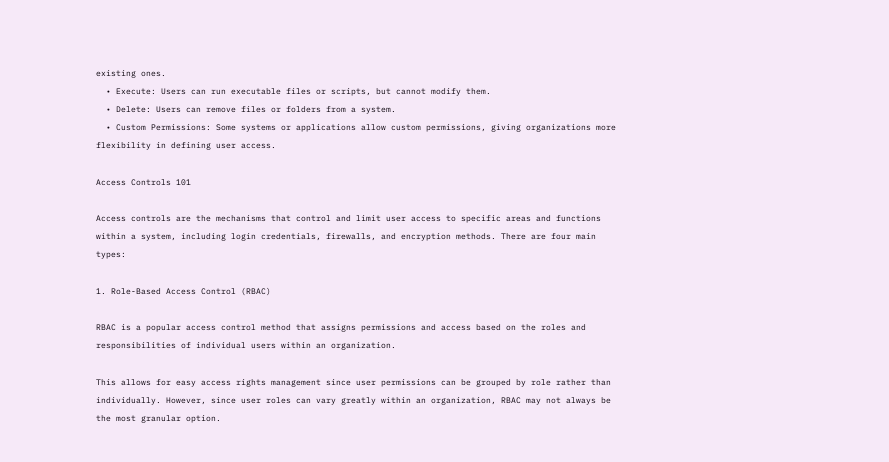existing ones.
  • Execute: Users can run executable files or scripts, but cannot modify them.
  • Delete: Users can remove files or folders from a system.
  • Custom Permissions: Some systems or applications allow custom permissions, giving organizations more flexibility in defining user access.

Access Controls 101

Access controls are the mechanisms that control and limit user access to specific areas and functions within a system, including login credentials, firewalls, and encryption methods. There are four main types:

1. Role-Based Access Control (RBAC)

RBAC is a popular access control method that assigns permissions and access based on the roles and responsibilities of individual users within an organization.

This allows for easy access rights management since user permissions can be grouped by role rather than individually. However, since user roles can vary greatly within an organization, RBAC may not always be the most granular option.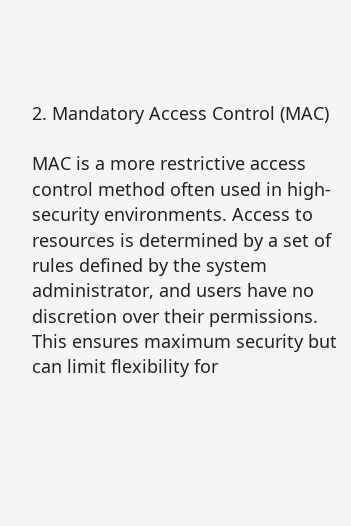2. Mandatory Access Control (MAC)

MAC is a more restrictive access control method often used in high-security environments. Access to resources is determined by a set of rules defined by the system administrator, and users have no discretion over their permissions. This ensures maximum security but can limit flexibility for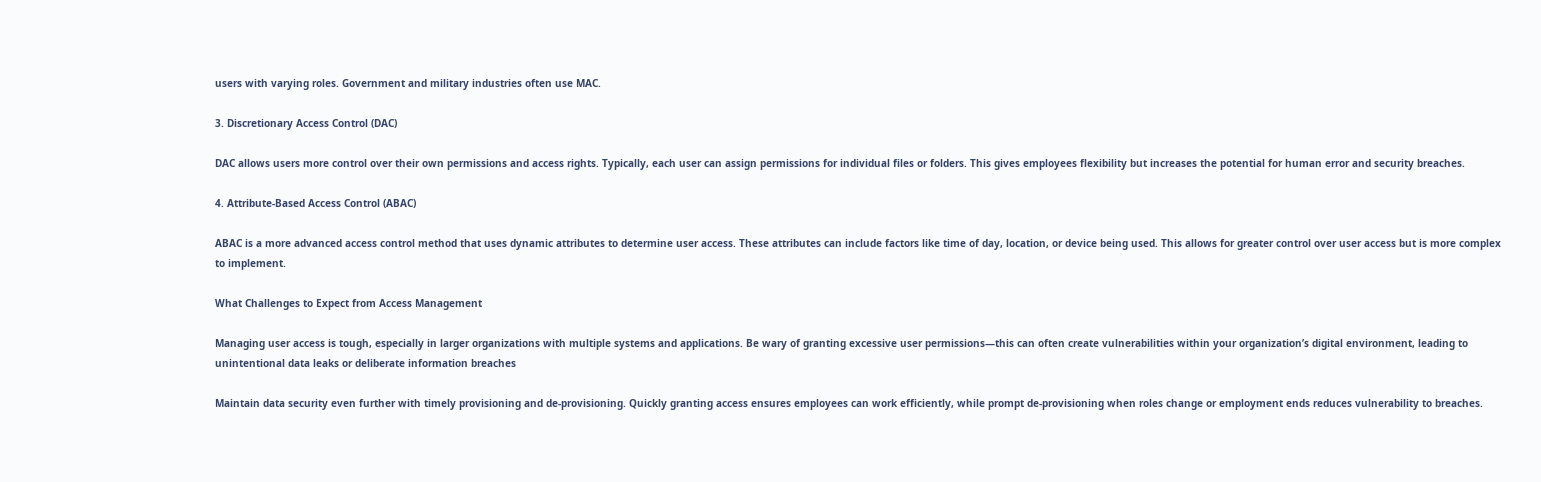users with varying roles. Government and military industries often use MAC.

3. Discretionary Access Control (DAC)

DAC allows users more control over their own permissions and access rights. Typically, each user can assign permissions for individual files or folders. This gives employees flexibility but increases the potential for human error and security breaches.

4. Attribute-Based Access Control (ABAC)

ABAC is a more advanced access control method that uses dynamic attributes to determine user access. These attributes can include factors like time of day, location, or device being used. This allows for greater control over user access but is more complex to implement.

What Challenges to Expect from Access Management

Managing user access is tough, especially in larger organizations with multiple systems and applications. Be wary of granting excessive user permissions—this can often create vulnerabilities within your organization’s digital environment, leading to unintentional data leaks or deliberate information breaches

Maintain data security even further with timely provisioning and de-provisioning. Quickly granting access ensures employees can work efficiently, while prompt de-provisioning when roles change or employment ends reduces vulnerability to breaches.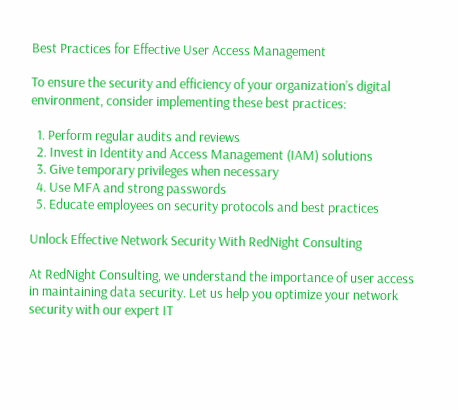Best Practices for Effective User Access Management

To ensure the security and efficiency of your organization’s digital environment, consider implementing these best practices:

  1. Perform regular audits and reviews
  2. Invest in Identity and Access Management (IAM) solutions
  3. Give temporary privileges when necessary
  4. Use MFA and strong passwords
  5. Educate employees on security protocols and best practices

Unlock Effective Network Security With RedNight Consulting

At RedNight Consulting, we understand the importance of user access in maintaining data security. Let us help you optimize your network security with our expert IT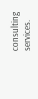consulting services.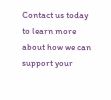Contact us today to learn more about how we can support your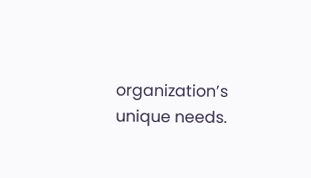organization’s unique needs.